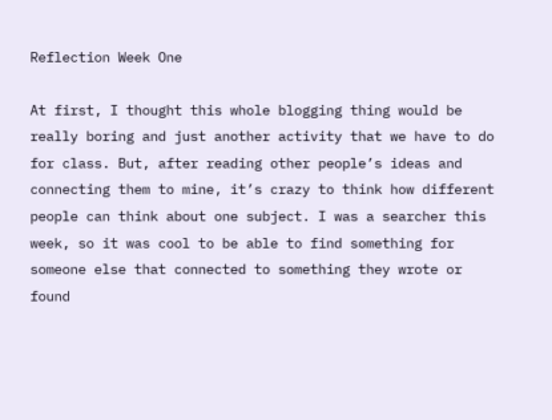Reflection Week One

At first, I thought this whole blogging thing would be really boring and just another activity that we have to do for class. But, after reading other people’s ideas and connecting them to mine, it’s crazy to think how different people can think about one subject. I was a searcher this week, so it was cool to be able to find something for someone else that connected to something they wrote or found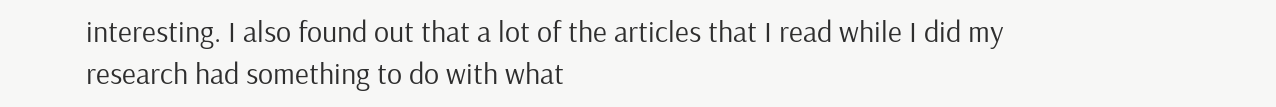interesting. I also found out that a lot of the articles that I read while I did my research had something to do with what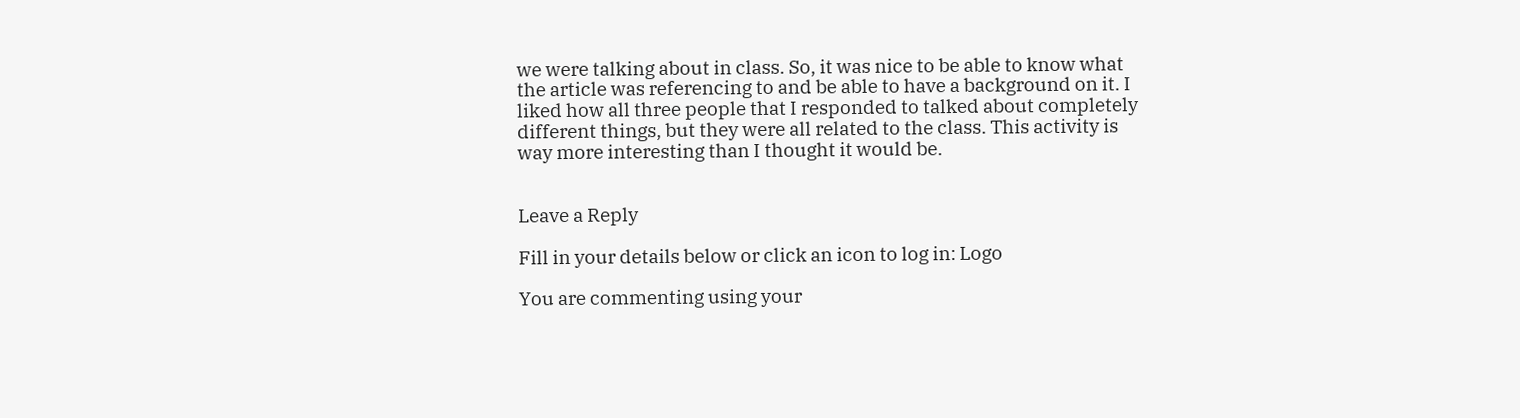we were talking about in class. So, it was nice to be able to know what the article was referencing to and be able to have a background on it. I liked how all three people that I responded to talked about completely different things, but they were all related to the class. This activity is way more interesting than I thought it would be.


Leave a Reply

Fill in your details below or click an icon to log in: Logo

You are commenting using your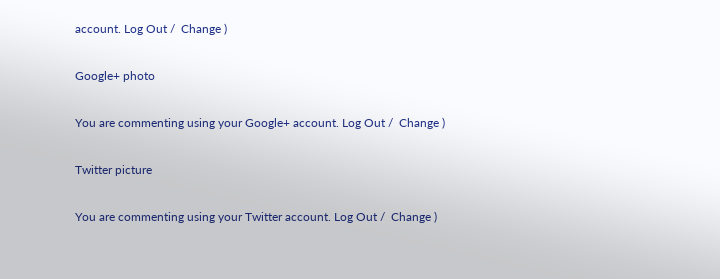account. Log Out /  Change )

Google+ photo

You are commenting using your Google+ account. Log Out /  Change )

Twitter picture

You are commenting using your Twitter account. Log Out /  Change )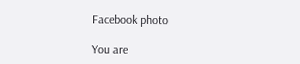Facebook photo

You are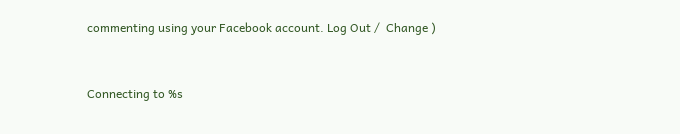commenting using your Facebook account. Log Out /  Change )


Connecting to %s